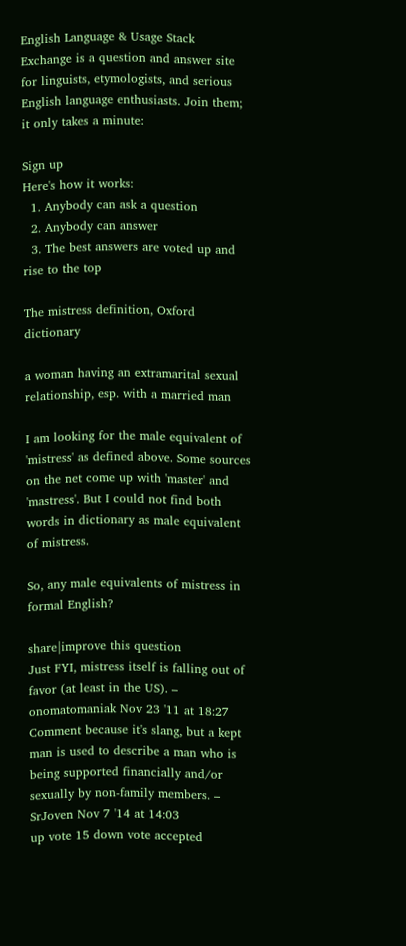English Language & Usage Stack Exchange is a question and answer site for linguists, etymologists, and serious English language enthusiasts. Join them; it only takes a minute:

Sign up
Here's how it works:
  1. Anybody can ask a question
  2. Anybody can answer
  3. The best answers are voted up and rise to the top

The mistress definition, Oxford dictionary

a woman having an extramarital sexual relationship, esp. with a married man

I am looking for the male equivalent of 'mistress' as defined above. Some sources on the net come up with 'master' and 'mastress'. But I could not find both words in dictionary as male equivalent of mistress.

So, any male equivalents of mistress in formal English?

share|improve this question
Just FYI, mistress itself is falling out of favor (at least in the US). – onomatomaniak Nov 23 '11 at 18:27
Comment because it's slang, but a kept man is used to describe a man who is being supported financially and/or sexually by non-family members. – SrJoven Nov 7 '14 at 14:03
up vote 15 down vote accepted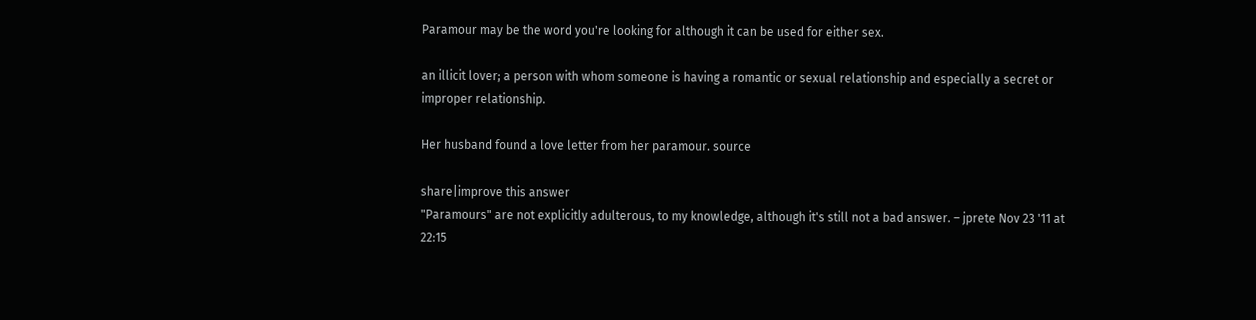Paramour may be the word you're looking for although it can be used for either sex.

an illicit lover; a person with whom someone is having a romantic or sexual relationship and especially a secret or improper relationship.

Her husband found a love letter from her paramour. source

share|improve this answer
"Paramours" are not explicitly adulterous, to my knowledge, although it's still not a bad answer. – jprete Nov 23 '11 at 22:15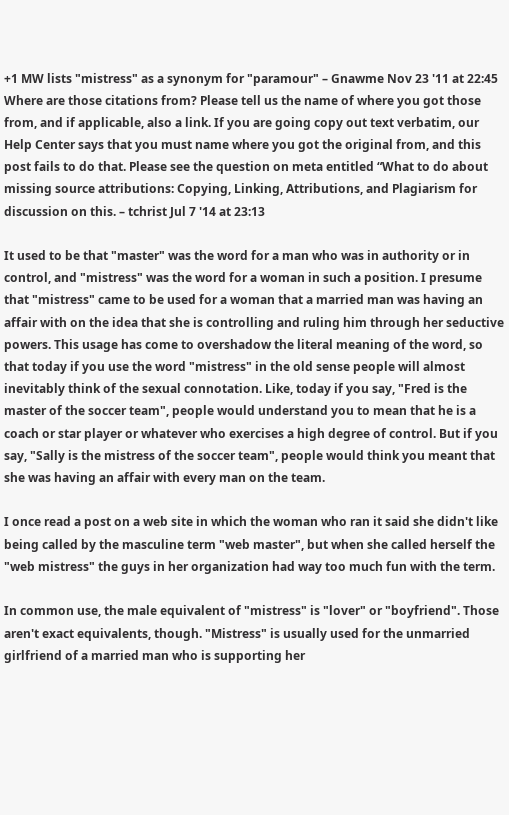+1 MW lists "mistress" as a synonym for "paramour" – Gnawme Nov 23 '11 at 22:45
Where are those citations from? Please tell us the name of where you got those from, and if applicable, also a link. If you are going copy out text verbatim, our Help Center says that you must name where you got the original from, and this post fails to do that. Please see the question on meta entitled “What to do about missing source attributions: Copying, Linking, Attributions, and Plagiarism for discussion on this. – tchrist Jul 7 '14 at 23:13

It used to be that "master" was the word for a man who was in authority or in control, and "mistress" was the word for a woman in such a position. I presume that "mistress" came to be used for a woman that a married man was having an affair with on the idea that she is controlling and ruling him through her seductive powers. This usage has come to overshadow the literal meaning of the word, so that today if you use the word "mistress" in the old sense people will almost inevitably think of the sexual connotation. Like, today if you say, "Fred is the master of the soccer team", people would understand you to mean that he is a coach or star player or whatever who exercises a high degree of control. But if you say, "Sally is the mistress of the soccer team", people would think you meant that she was having an affair with every man on the team.

I once read a post on a web site in which the woman who ran it said she didn't like being called by the masculine term "web master", but when she called herself the "web mistress" the guys in her organization had way too much fun with the term.

In common use, the male equivalent of "mistress" is "lover" or "boyfriend". Those aren't exact equivalents, though. "Mistress" is usually used for the unmarried girlfriend of a married man who is supporting her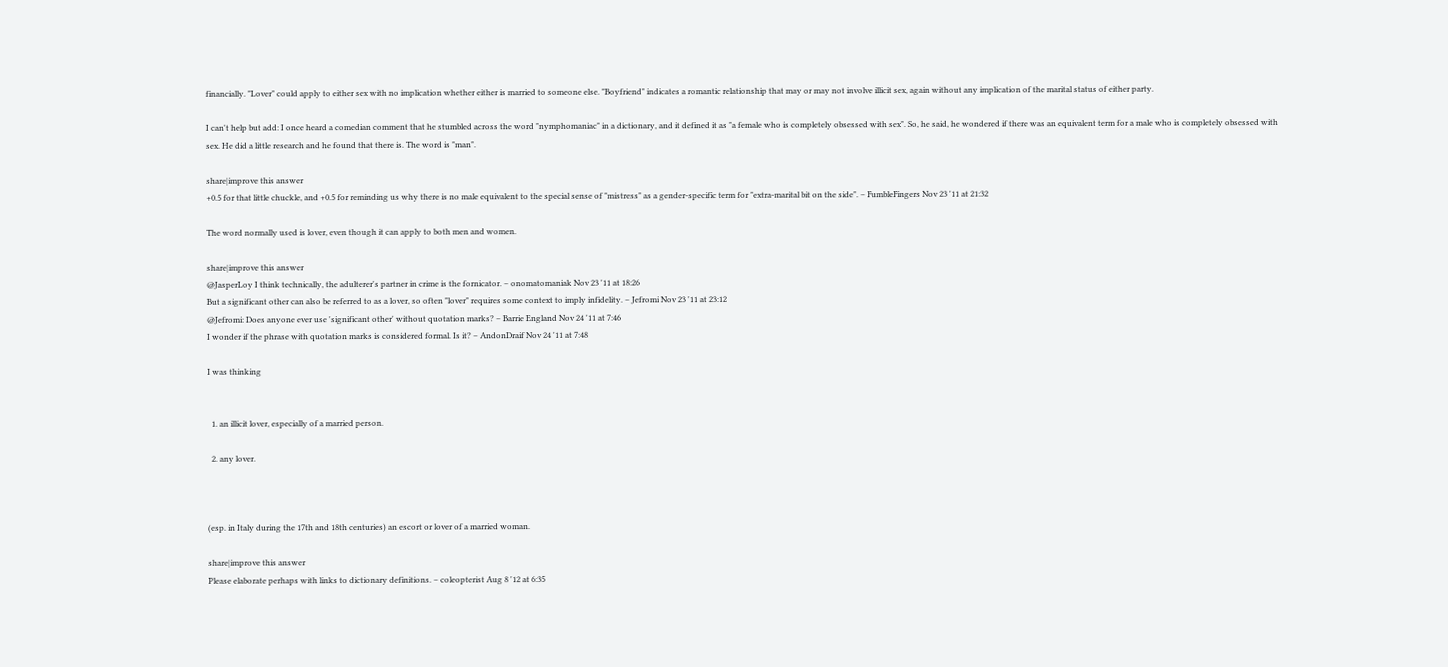financially. "Lover" could apply to either sex with no implication whether either is married to someone else. "Boyfriend" indicates a romantic relationship that may or may not involve illicit sex, again without any implication of the marital status of either party.

I can't help but add: I once heard a comedian comment that he stumbled across the word "nymphomaniac" in a dictionary, and it defined it as "a female who is completely obsessed with sex". So, he said, he wondered if there was an equivalent term for a male who is completely obsessed with sex. He did a little research and he found that there is. The word is "man".

share|improve this answer
+0.5 for that little chuckle, and +0.5 for reminding us why there is no male equivalent to the special sense of "mistress" as a gender-specific term for "extra-marital bit on the side". – FumbleFingers Nov 23 '11 at 21:32

The word normally used is lover, even though it can apply to both men and women.

share|improve this answer
@JasperLoy I think technically, the adulterer's partner in crime is the fornicator. – onomatomaniak Nov 23 '11 at 18:26
But a significant other can also be referred to as a lover, so often "lover" requires some context to imply infidelity. – Jefromi Nov 23 '11 at 23:12
@Jefromi: Does anyone ever use 'significant other' without quotation marks? – Barrie England Nov 24 '11 at 7:46
I wonder if the phrase with quotation marks is considered formal. Is it? – AndonDraif Nov 24 '11 at 7:48

I was thinking


  1. an illicit lover, especially of a married person.

  2. any lover.



(esp. in Italy during the 17th and 18th centuries) an escort or lover of a married woman.

share|improve this answer
Please elaborate perhaps with links to dictionary definitions. – coleopterist Aug 8 '12 at 6:35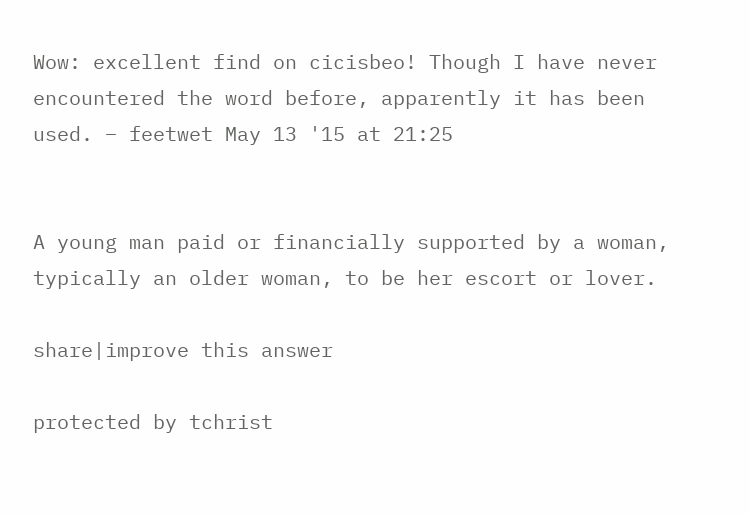Wow: excellent find on cicisbeo! Though I have never encountered the word before, apparently it has been used. – feetwet May 13 '15 at 21:25


A young man paid or financially supported by a woman, typically an older woman, to be her escort or lover.

share|improve this answer

protected by tchrist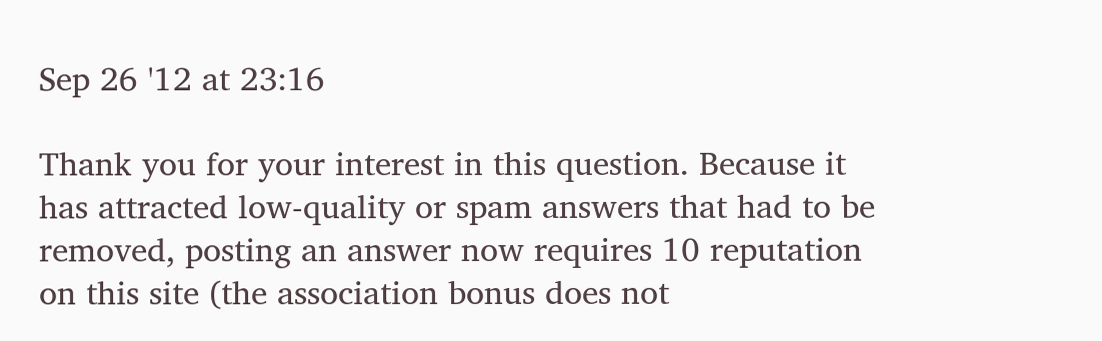Sep 26 '12 at 23:16

Thank you for your interest in this question. Because it has attracted low-quality or spam answers that had to be removed, posting an answer now requires 10 reputation on this site (the association bonus does not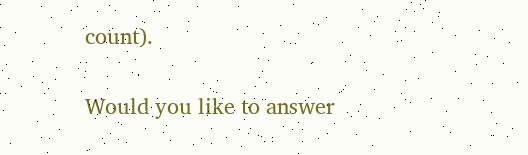count).

Would you like to answer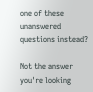one of these unanswered questions instead?

Not the answer you're looking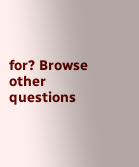for? Browse other questions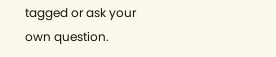tagged or ask your own question.